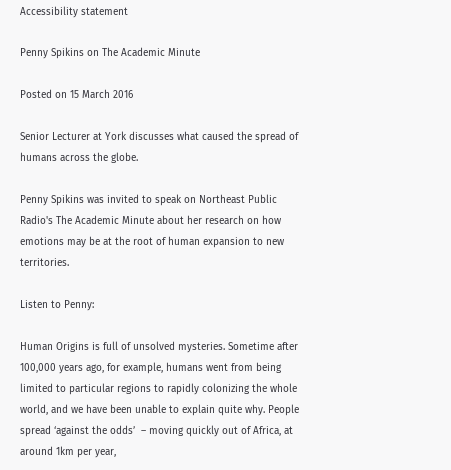Accessibility statement

Penny Spikins on The Academic Minute

Posted on 15 March 2016

Senior Lecturer at York discusses what caused the spread of humans across the globe.

Penny Spikins was invited to speak on Northeast Public Radio's The Academic Minute about her research on how emotions may be at the root of human expansion to new territories.

Listen to Penny:

Human Origins is full of unsolved mysteries. Sometime after 100,000 years ago, for example, humans went from being limited to particular regions to rapidly colonizing the whole world, and we have been unable to explain quite why. People spread ‘against the odds’  – moving quickly out of Africa, at around 1km per year,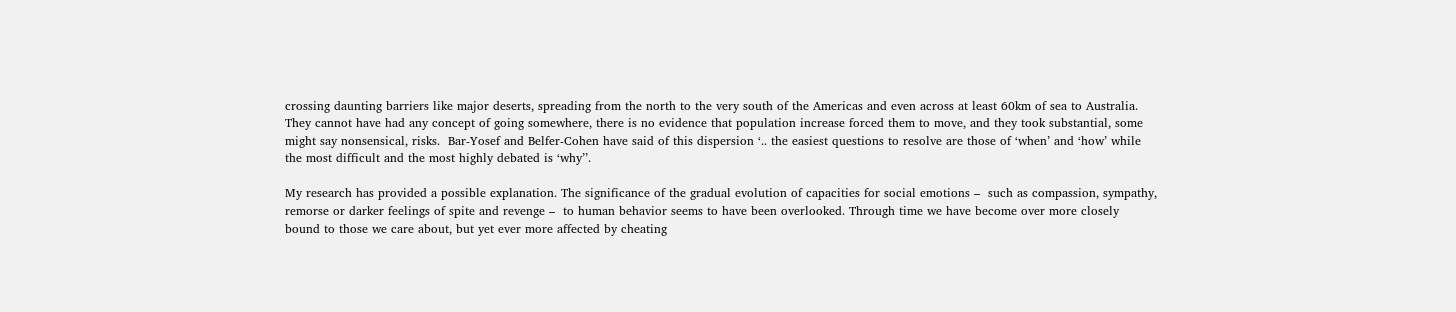crossing daunting barriers like major deserts, spreading from the north to the very south of the Americas and even across at least 60km of sea to Australia. They cannot have had any concept of going somewhere, there is no evidence that population increase forced them to move, and they took substantial, some might say nonsensical, risks.  Bar-Yosef and Belfer-Cohen have said of this dispersion ‘.. the easiest questions to resolve are those of ‘when’ and ‘how’ while the most difficult and the most highly debated is ‘why’’.

My research has provided a possible explanation. The significance of the gradual evolution of capacities for social emotions –  such as compassion, sympathy, remorse or darker feelings of spite and revenge –  to human behavior seems to have been overlooked. Through time we have become over more closely bound to those we care about, but yet ever more affected by cheating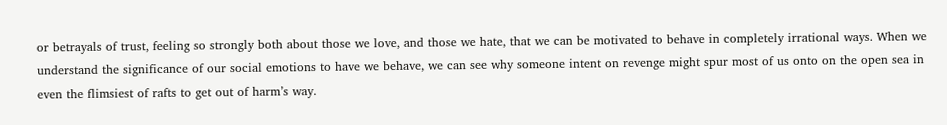or betrayals of trust, feeling so strongly both about those we love, and those we hate, that we can be motivated to behave in completely irrational ways. When we understand the significance of our social emotions to have we behave, we can see why someone intent on revenge might spur most of us onto on the open sea in even the flimsiest of rafts to get out of harm’s way.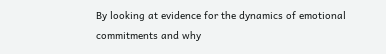By looking at evidence for the dynamics of emotional commitments and why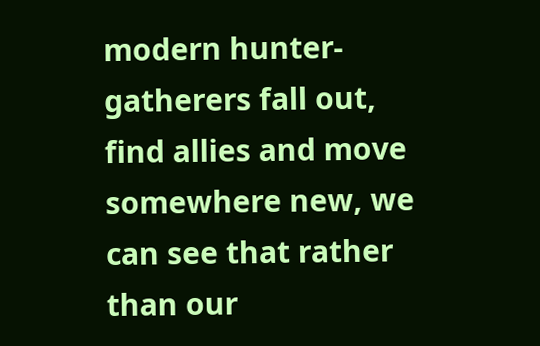modern hunter-gatherers fall out, find allies and move somewhere new, we can see that rather than our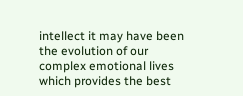intellect it may have been the evolution of our complex emotional lives which provides the best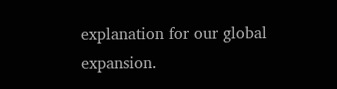explanation for our global expansion.